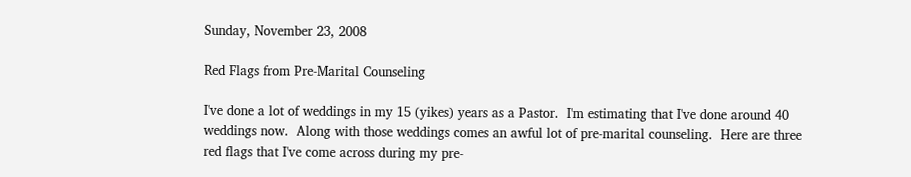Sunday, November 23, 2008

Red Flags from Pre-Marital Counseling

I've done a lot of weddings in my 15 (yikes) years as a Pastor.  I'm estimating that I've done around 40 weddings now.  Along with those weddings comes an awful lot of pre-marital counseling.  Here are three red flags that I've come across during my pre-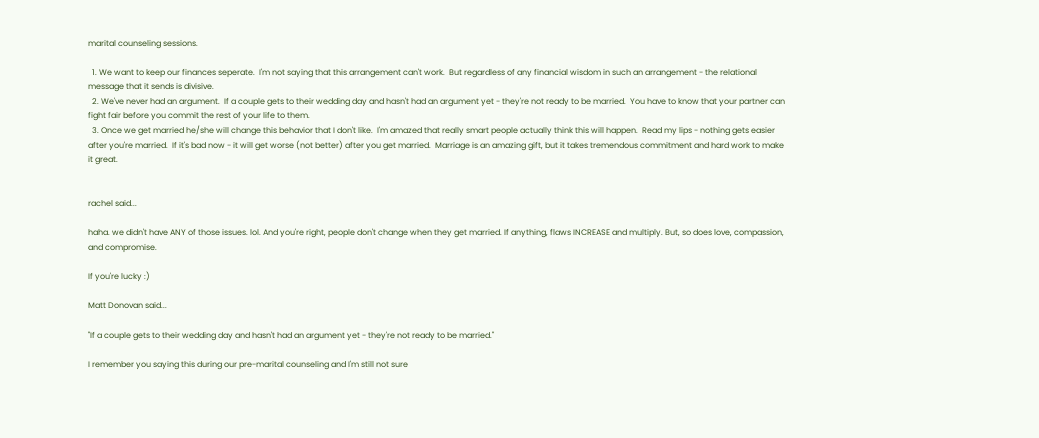marital counseling sessions.

  1. We want to keep our finances seperate.  I'm not saying that this arrangement can't work.  But regardless of any financial wisdom in such an arrangement - the relational message that it sends is divisive.
  2. We've never had an argument.  If a couple gets to their wedding day and hasn't had an argument yet - they're not ready to be married.  You have to know that your partner can fight fair before you commit the rest of your life to them.
  3. Once we get married he/she will change this behavior that I don't like.  I'm amazed that really smart people actually think this will happen.  Read my lips - nothing gets easier after you're married.  If it's bad now - it will get worse (not better) after you get married.  Marriage is an amazing gift, but it takes tremendous commitment and hard work to make it great.


rachel said...

haha. we didn't have ANY of those issues. lol. And you're right, people don't change when they get married. If anything, flaws INCREASE and multiply. But, so does love, compassion, and compromise.

If you're lucky :)

Matt Donovan said...

"If a couple gets to their wedding day and hasn't had an argument yet - they're not ready to be married."

I remember you saying this during our pre-marital counseling and I'm still not sure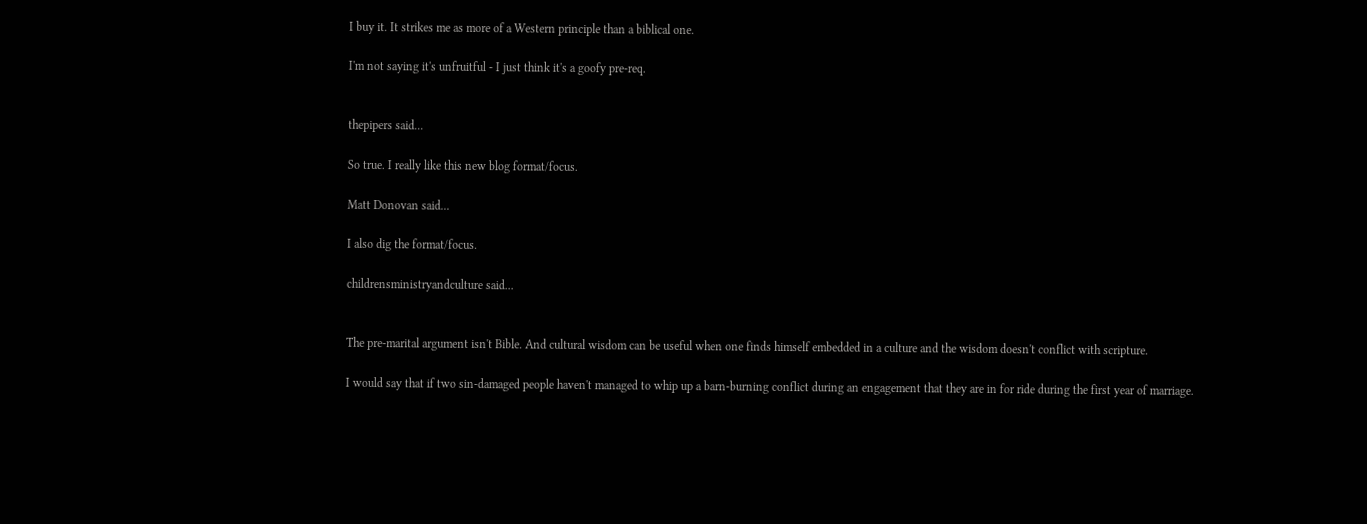I buy it. It strikes me as more of a Western principle than a biblical one.

I'm not saying it's unfruitful - I just think it's a goofy pre-req.


thepipers said...

So true. I really like this new blog format/focus.

Matt Donovan said...

I also dig the format/focus.

childrensministryandculture said...


The pre-marital argument isn't Bible. And cultural wisdom can be useful when one finds himself embedded in a culture and the wisdom doesn't conflict with scripture.

I would say that if two sin-damaged people haven't managed to whip up a barn-burning conflict during an engagement that they are in for ride during the first year of marriage.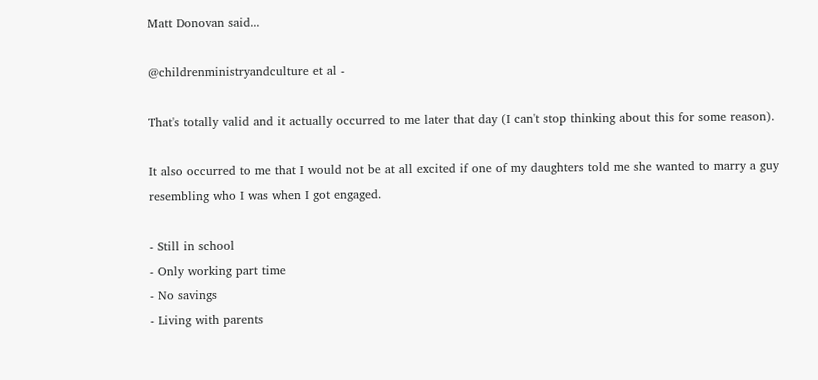Matt Donovan said...

@childrenministryandculture et al -

That's totally valid and it actually occurred to me later that day (I can't stop thinking about this for some reason).

It also occurred to me that I would not be at all excited if one of my daughters told me she wanted to marry a guy resembling who I was when I got engaged.

- Still in school
- Only working part time
- No savings
- Living with parents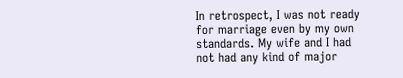In retrospect, I was not ready for marriage even by my own standards. My wife and I had not had any kind of major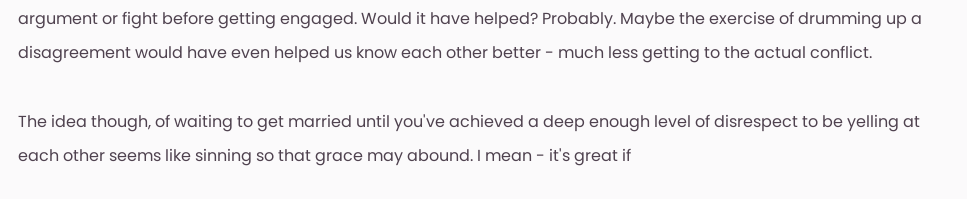argument or fight before getting engaged. Would it have helped? Probably. Maybe the exercise of drumming up a disagreement would have even helped us know each other better - much less getting to the actual conflict.

The idea though, of waiting to get married until you've achieved a deep enough level of disrespect to be yelling at each other seems like sinning so that grace may abound. I mean - it's great if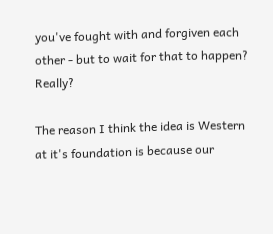you've fought with and forgiven each other - but to wait for that to happen? Really?

The reason I think the idea is Western at it's foundation is because our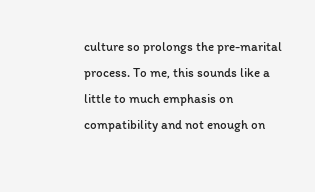culture so prolongs the pre-marital process. To me, this sounds like a little to much emphasis on compatibility and not enough on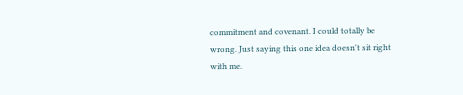commitment and covenant. I could totally be wrong. Just saying this one idea doesn't sit right with me.